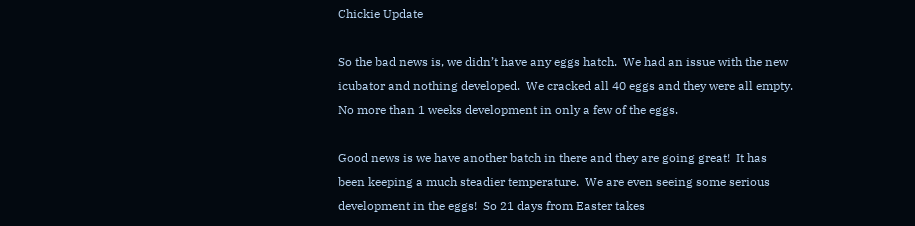Chickie Update

So the bad news is, we didn’t have any eggs hatch.  We had an issue with the new icubator and nothing developed.  We cracked all 40 eggs and they were all empty.  No more than 1 weeks development in only a few of the eggs.

Good news is we have another batch in there and they are going great!  It has been keeping a much steadier temperature.  We are even seeing some serious development in the eggs!  So 21 days from Easter takes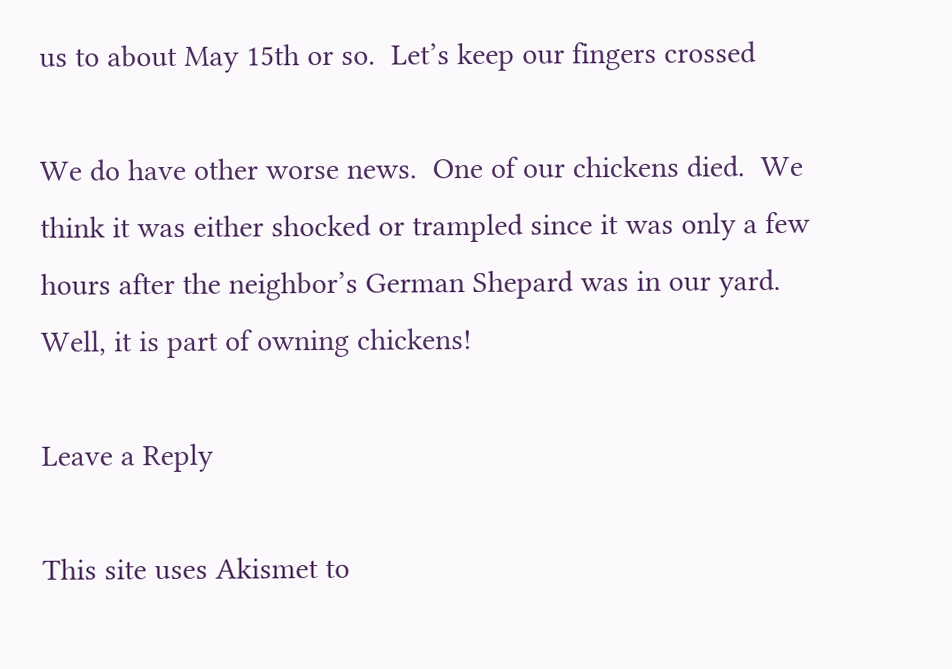us to about May 15th or so.  Let’s keep our fingers crossed

We do have other worse news.  One of our chickens died.  We think it was either shocked or trampled since it was only a few hours after the neighbor’s German Shepard was in our yard.  Well, it is part of owning chickens!

Leave a Reply

This site uses Akismet to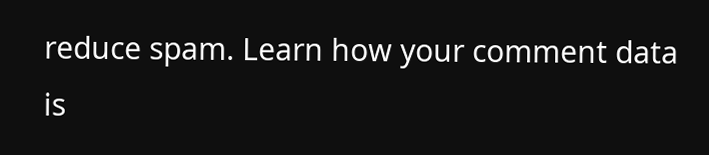reduce spam. Learn how your comment data is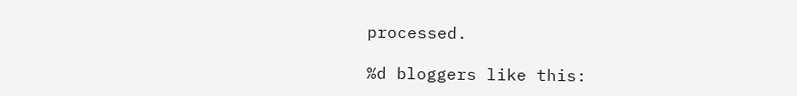processed.

%d bloggers like this: